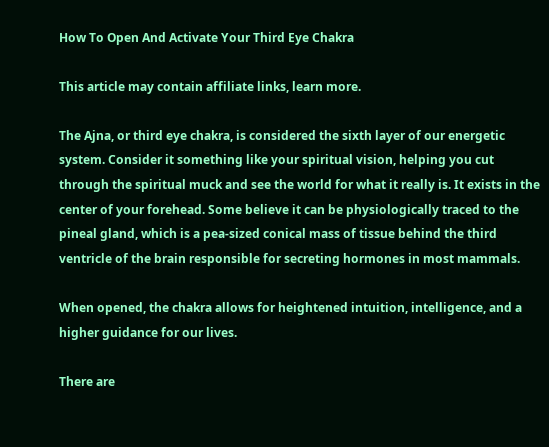How To Open And Activate Your Third Eye Chakra

This article may contain affiliate links, learn more.

The Ajna, or third eye chakra, is considered the sixth layer of our energetic system. Consider it something like your spiritual vision, helping you cut through the spiritual muck and see the world for what it really is. It exists in the center of your forehead. Some believe it can be physiologically traced to the pineal gland, which is a pea-sized conical mass of tissue behind the third ventricle of the brain responsible for secreting hormones in most mammals.

When opened, the chakra allows for heightened intuition, intelligence, and a higher guidance for our lives.

There are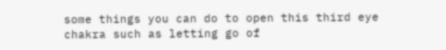some things you can do to open this third eye chakra such as letting go of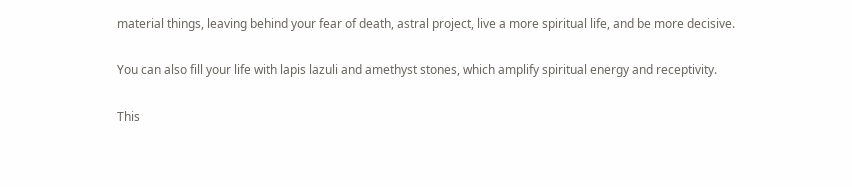material things, leaving behind your fear of death, astral project, live a more spiritual life, and be more decisive.

You can also fill your life with lapis lazuli and amethyst stones, which amplify spiritual energy and receptivity.

This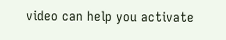video can help you activate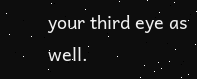your third eye as well.